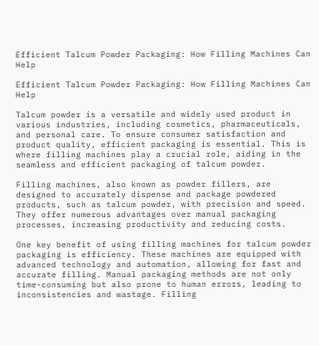Efficient Talcum Powder Packaging: How Filling Machines Can Help

Efficient Talcum Powder Packaging: How Filling Machines Can Help

Talcum powder is a versatile and widely used product in various industries, including cosmetics, pharmaceuticals, and personal care. To ensure consumer satisfaction and product quality, efficient packaging is essential. This is where filling machines play a crucial role, aiding in the seamless and efficient packaging of talcum powder.

Filling machines, also known as powder fillers, are designed to accurately dispense and package powdered products, such as talcum powder, with precision and speed. They offer numerous advantages over manual packaging processes, increasing productivity and reducing costs.

One key benefit of using filling machines for talcum powder packaging is efficiency. These machines are equipped with advanced technology and automation, allowing for fast and accurate filling. Manual packaging methods are not only time-consuming but also prone to human errors, leading to inconsistencies and wastage. Filling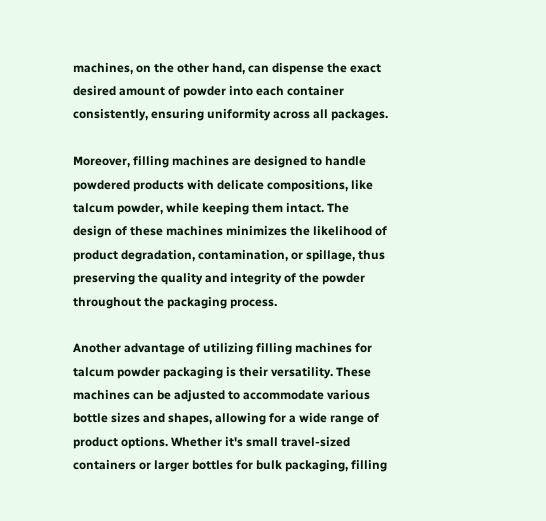machines, on the other hand, can dispense the exact desired amount of powder into each container consistently, ensuring uniformity across all packages.

Moreover, filling machines are designed to handle powdered products with delicate compositions, like talcum powder, while keeping them intact. The design of these machines minimizes the likelihood of product degradation, contamination, or spillage, thus preserving the quality and integrity of the powder throughout the packaging process.

Another advantage of utilizing filling machines for talcum powder packaging is their versatility. These machines can be adjusted to accommodate various bottle sizes and shapes, allowing for a wide range of product options. Whether it's small travel-sized containers or larger bottles for bulk packaging, filling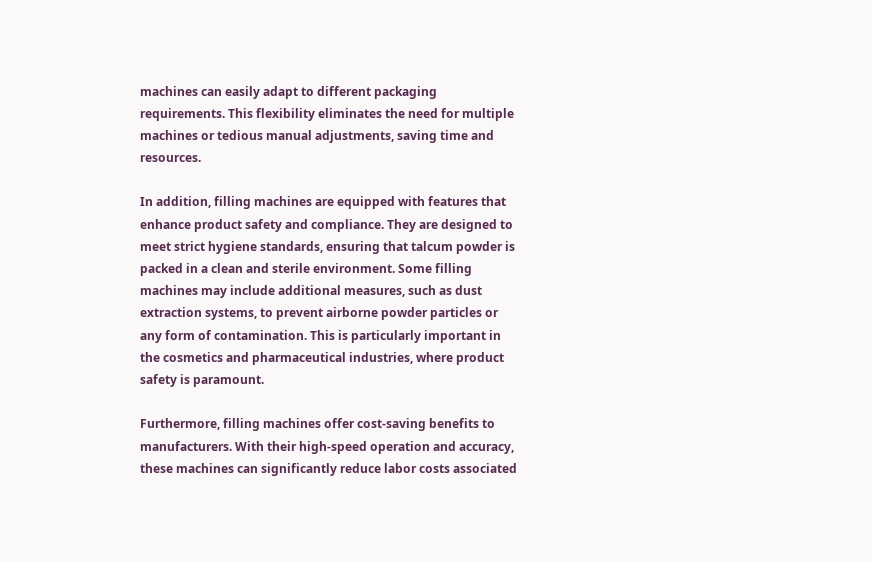machines can easily adapt to different packaging requirements. This flexibility eliminates the need for multiple machines or tedious manual adjustments, saving time and resources.

In addition, filling machines are equipped with features that enhance product safety and compliance. They are designed to meet strict hygiene standards, ensuring that talcum powder is packed in a clean and sterile environment. Some filling machines may include additional measures, such as dust extraction systems, to prevent airborne powder particles or any form of contamination. This is particularly important in the cosmetics and pharmaceutical industries, where product safety is paramount.

Furthermore, filling machines offer cost-saving benefits to manufacturers. With their high-speed operation and accuracy, these machines can significantly reduce labor costs associated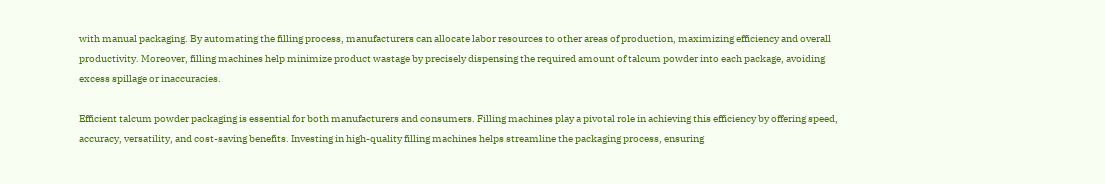with manual packaging. By automating the filling process, manufacturers can allocate labor resources to other areas of production, maximizing efficiency and overall productivity. Moreover, filling machines help minimize product wastage by precisely dispensing the required amount of talcum powder into each package, avoiding excess spillage or inaccuracies.

Efficient talcum powder packaging is essential for both manufacturers and consumers. Filling machines play a pivotal role in achieving this efficiency by offering speed, accuracy, versatility, and cost-saving benefits. Investing in high-quality filling machines helps streamline the packaging process, ensuring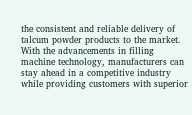the consistent and reliable delivery of talcum powder products to the market. With the advancements in filling machine technology, manufacturers can stay ahead in a competitive industry while providing customers with superior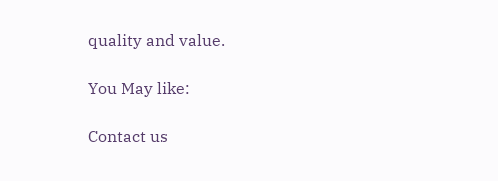quality and value.

You May like:

Contact us